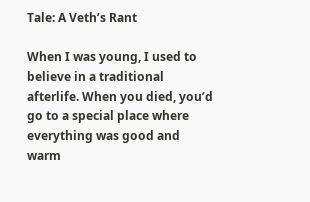Tale: A Veth’s Rant

When I was young, I used to believe in a traditional afterlife. When you died, you’d go to a special place where everything was good and warm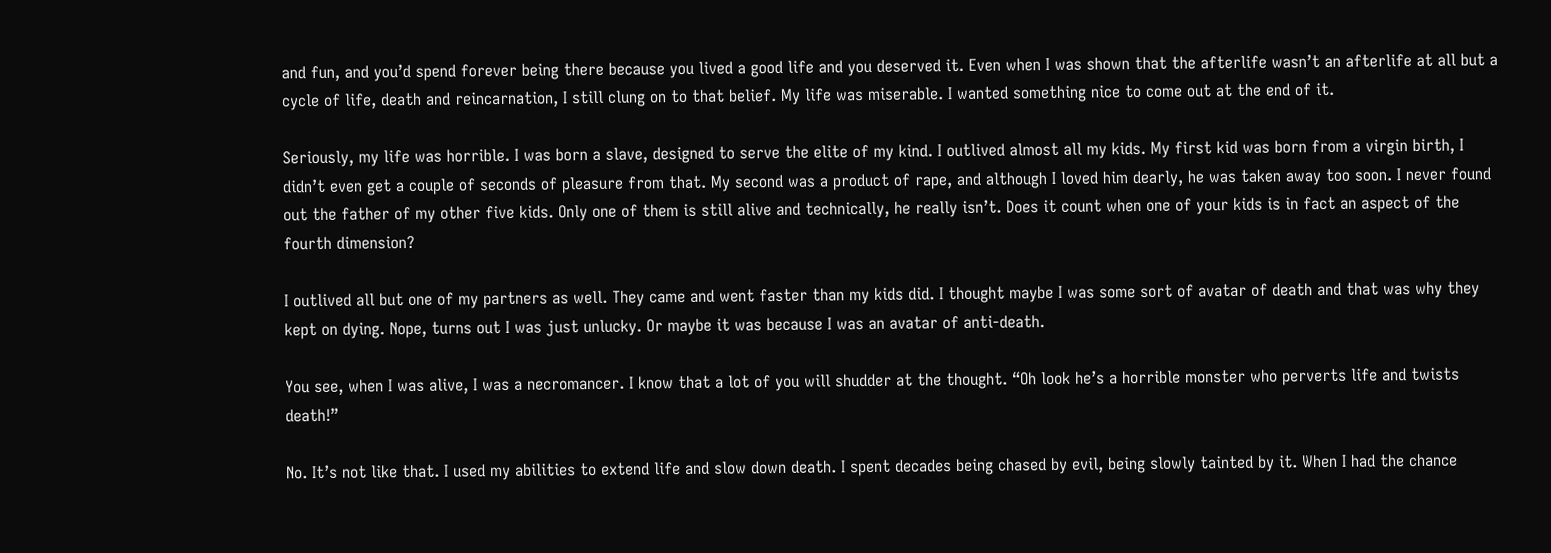and fun, and you’d spend forever being there because you lived a good life and you deserved it. Even when I was shown that the afterlife wasn’t an afterlife at all but a cycle of life, death and reincarnation, I still clung on to that belief. My life was miserable. I wanted something nice to come out at the end of it.

Seriously, my life was horrible. I was born a slave, designed to serve the elite of my kind. I outlived almost all my kids. My first kid was born from a virgin birth, I didn’t even get a couple of seconds of pleasure from that. My second was a product of rape, and although I loved him dearly, he was taken away too soon. I never found out the father of my other five kids. Only one of them is still alive and technically, he really isn’t. Does it count when one of your kids is in fact an aspect of the fourth dimension?

I outlived all but one of my partners as well. They came and went faster than my kids did. I thought maybe I was some sort of avatar of death and that was why they kept on dying. Nope, turns out I was just unlucky. Or maybe it was because I was an avatar of anti-death.

You see, when I was alive, I was a necromancer. I know that a lot of you will shudder at the thought. “Oh look he’s a horrible monster who perverts life and twists death!”

No. It’s not like that. I used my abilities to extend life and slow down death. I spent decades being chased by evil, being slowly tainted by it. When I had the chance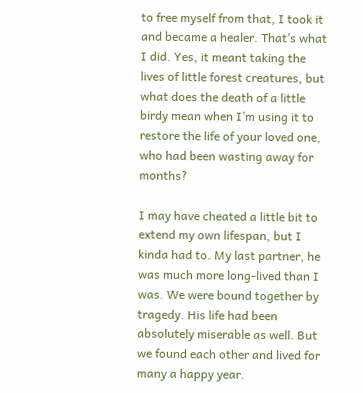to free myself from that, I took it and became a healer. That’s what I did. Yes, it meant taking the lives of little forest creatures, but what does the death of a little birdy mean when I’m using it to restore the life of your loved one, who had been wasting away for months?

I may have cheated a little bit to extend my own lifespan, but I kinda had to. My last partner, he was much more long-lived than I was. We were bound together by tragedy. His life had been absolutely miserable as well. But we found each other and lived for many a happy year.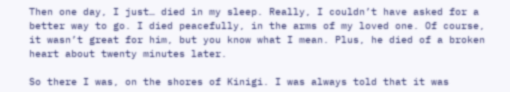Then one day, I just… died in my sleep. Really, I couldn’t have asked for a better way to go. I died peacefully, in the arms of my loved one. Of course, it wasn’t great for him, but you know what I mean. Plus, he died of a broken heart about twenty minutes later.

So there I was, on the shores of Kinigi. I was always told that it was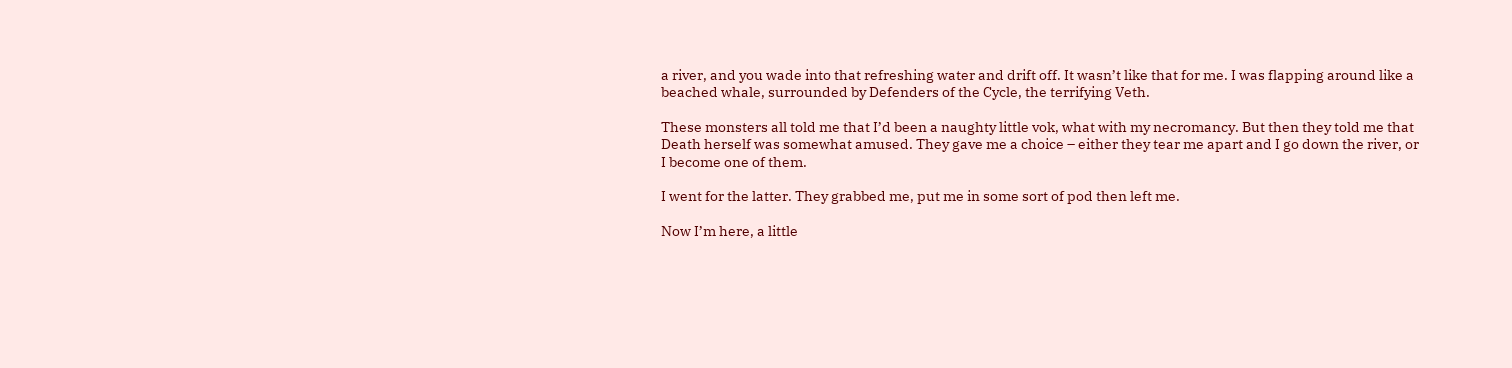a river, and you wade into that refreshing water and drift off. It wasn’t like that for me. I was flapping around like a beached whale, surrounded by Defenders of the Cycle, the terrifying Veth.

These monsters all told me that I’d been a naughty little vok, what with my necromancy. But then they told me that Death herself was somewhat amused. They gave me a choice – either they tear me apart and I go down the river, or I become one of them.

I went for the latter. They grabbed me, put me in some sort of pod then left me.

Now I’m here, a little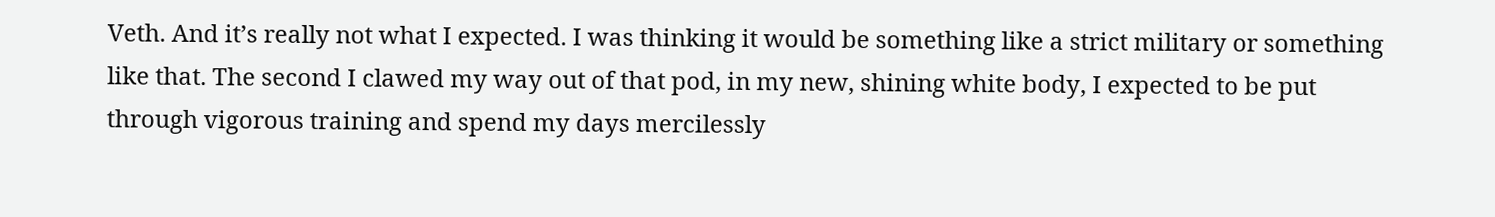Veth. And it’s really not what I expected. I was thinking it would be something like a strict military or something like that. The second I clawed my way out of that pod, in my new, shining white body, I expected to be put through vigorous training and spend my days mercilessly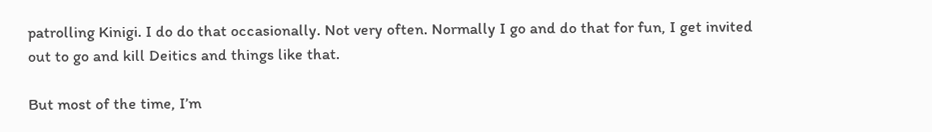patrolling Kinigi. I do do that occasionally. Not very often. Normally I go and do that for fun, I get invited out to go and kill Deitics and things like that.

But most of the time, I’m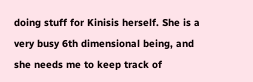doing stuff for Kinisis herself. She is a very busy 6th dimensional being, and she needs me to keep track of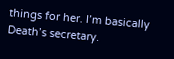things for her. I’m basically Death’s secretary.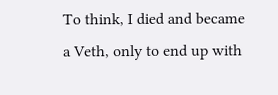To think, I died and became a Veth, only to end up with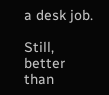a desk job.

Still, better than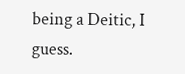being a Deitic, I guess.